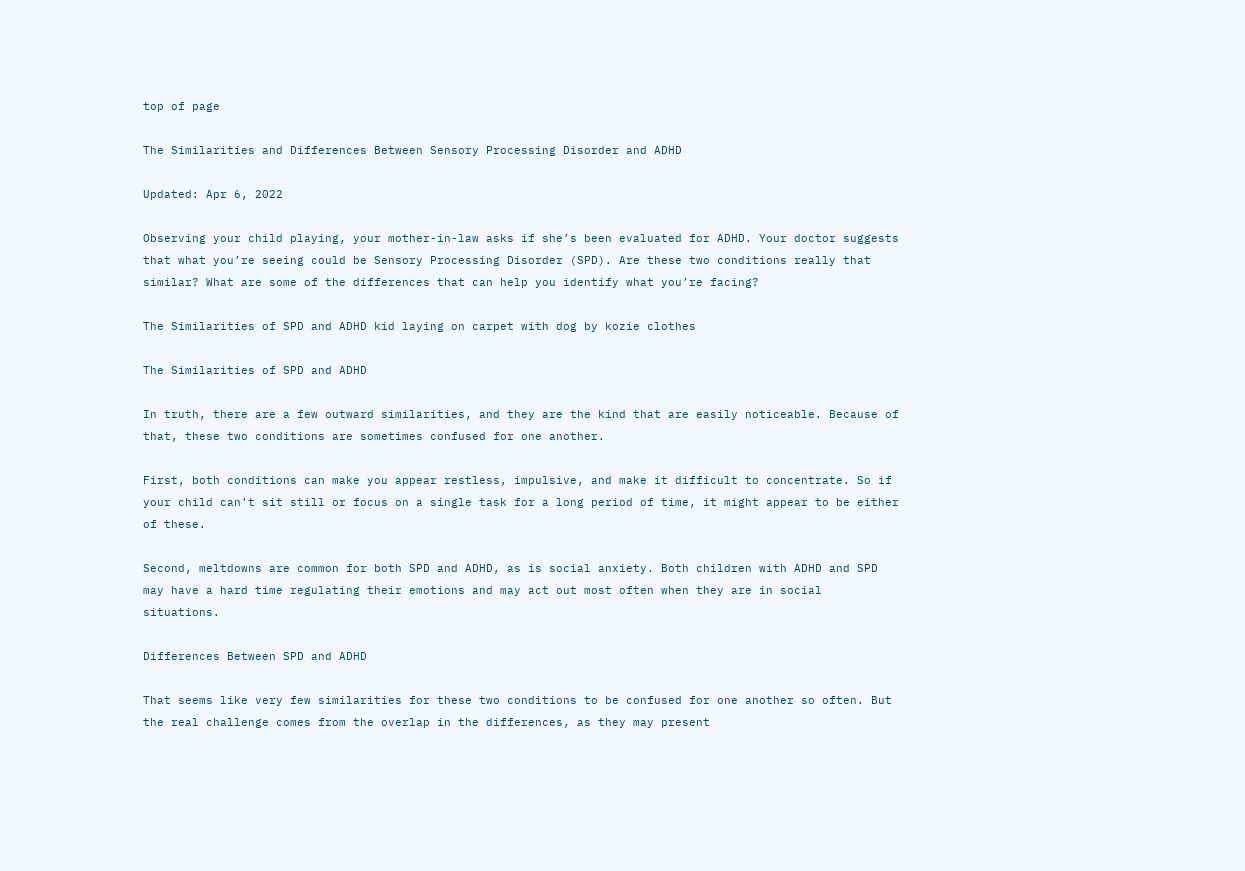top of page

The Similarities and Differences Between Sensory Processing Disorder and ADHD

Updated: Apr 6, 2022

Observing your child playing, your mother-in-law asks if she’s been evaluated for ADHD. Your doctor suggests that what you’re seeing could be Sensory Processing Disorder (SPD). Are these two conditions really that similar? What are some of the differences that can help you identify what you’re facing?

The Similarities of SPD and ADHD kid laying on carpet with dog by kozie clothes

The Similarities of SPD and ADHD

In truth, there are a few outward similarities, and they are the kind that are easily noticeable. Because of that, these two conditions are sometimes confused for one another.

First, both conditions can make you appear restless, impulsive, and make it difficult to concentrate. So if your child can’t sit still or focus on a single task for a long period of time, it might appear to be either of these.

Second, meltdowns are common for both SPD and ADHD, as is social anxiety. Both children with ADHD and SPD may have a hard time regulating their emotions and may act out most often when they are in social situations.

Differences Between SPD and ADHD

That seems like very few similarities for these two conditions to be confused for one another so often. But the real challenge comes from the overlap in the differences, as they may present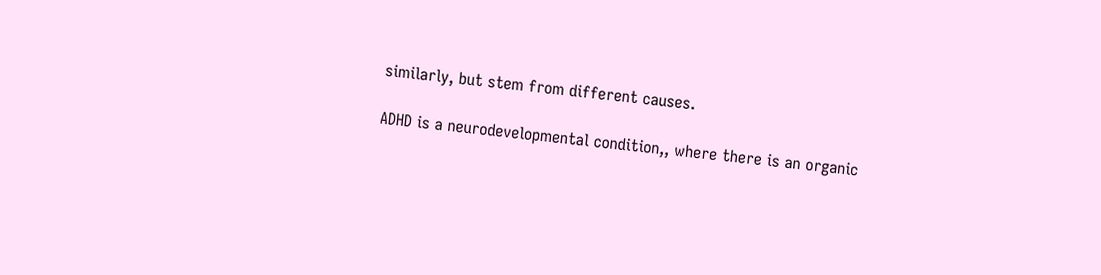similarly, but stem from different causes.

ADHD is a neurodevelopmental condition,, where there is an organic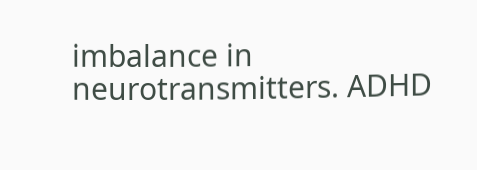imbalance in neurotransmitters. ADHD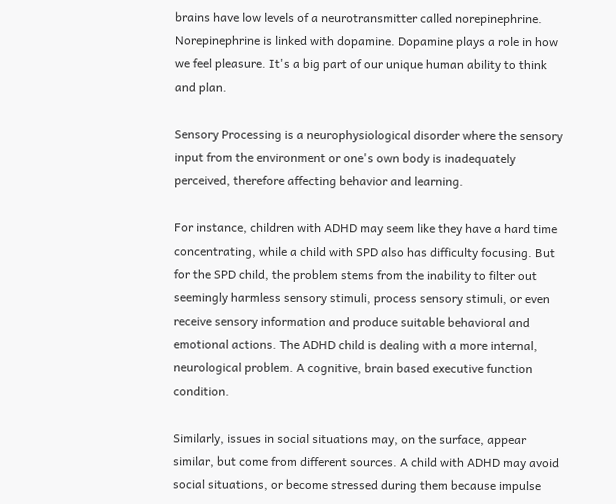brains have low levels of a neurotransmitter called norepinephrine. Norepinephrine is linked with dopamine. Dopamine plays a role in how we feel pleasure. It's a big part of our unique human ability to think and plan.

Sensory Processing is a neurophysiological disorder where the sensory input from the environment or one's own body is inadequately perceived, therefore affecting behavior and learning.

For instance, children with ADHD may seem like they have a hard time concentrating, while a child with SPD also has difficulty focusing. But for the SPD child, the problem stems from the inability to filter out seemingly harmless sensory stimuli, process sensory stimuli, or even receive sensory information and produce suitable behavioral and emotional actions. The ADHD child is dealing with a more internal, neurological problem. A cognitive, brain based executive function condition.

Similarly, issues in social situations may, on the surface, appear similar, but come from different sources. A child with ADHD may avoid social situations, or become stressed during them because impulse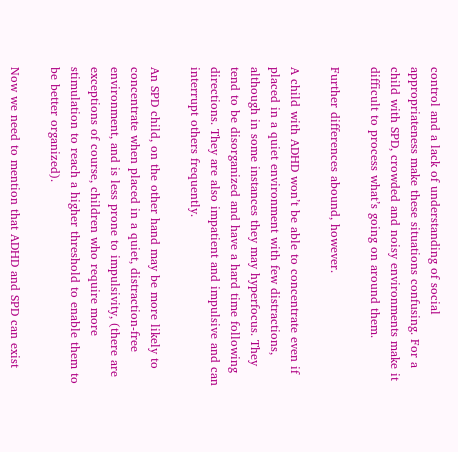control and a lack of understanding of social appropriateness make these situations confusing. For a child with SPD, crowded and noisy environments make it difficult to process what’s going on around them.

Further differences abound, however.

A child with ADHD won’t be able to concentrate even if placed in a quiet environment with few distractions, although in some instances they may hyperfocus. They tend to be disorganized and have a hard time following directions. They are also impatient and impulsive and can interrupt others frequently.

An SPD child, on the other hand may be more likely to concentrate when placed in a quiet, distraction-free environment, and is less prone to impulsivity, (there are exceptions of course, children who require more stimulation to reach a higher threshold to enable them to be better organized).

Now we need to mention that ADHD and SPD can exist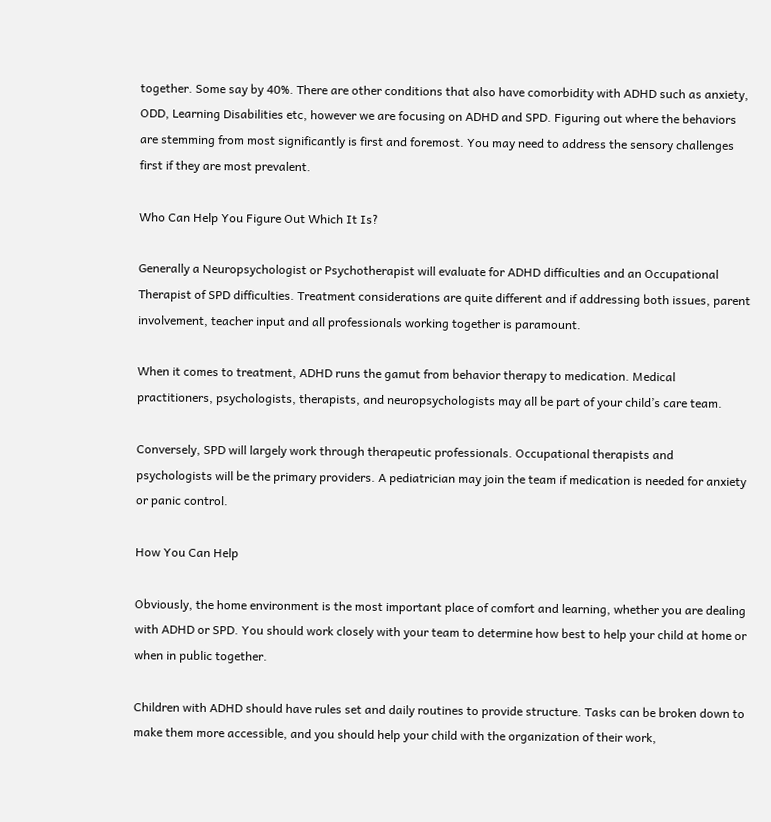together. Some say by 40%. There are other conditions that also have comorbidity with ADHD such as anxiety, ODD, Learning Disabilities etc, however we are focusing on ADHD and SPD. Figuring out where the behaviors are stemming from most significantly is first and foremost. You may need to address the sensory challenges first if they are most prevalent.

Who Can Help You Figure Out Which It Is?

Generally a Neuropsychologist or Psychotherapist will evaluate for ADHD difficulties and an Occupational Therapist of SPD difficulties. Treatment considerations are quite different and if addressing both issues, parent involvement, teacher input and all professionals working together is paramount.

When it comes to treatment, ADHD runs the gamut from behavior therapy to medication. Medical practitioners, psychologists, therapists, and neuropsychologists may all be part of your child’s care team.

Conversely, SPD will largely work through therapeutic professionals. Occupational therapists and psychologists will be the primary providers. A pediatrician may join the team if medication is needed for anxiety or panic control.

How You Can Help

Obviously, the home environment is the most important place of comfort and learning, whether you are dealing with ADHD or SPD. You should work closely with your team to determine how best to help your child at home or when in public together.

Children with ADHD should have rules set and daily routines to provide structure. Tasks can be broken down to make them more accessible, and you should help your child with the organization of their work,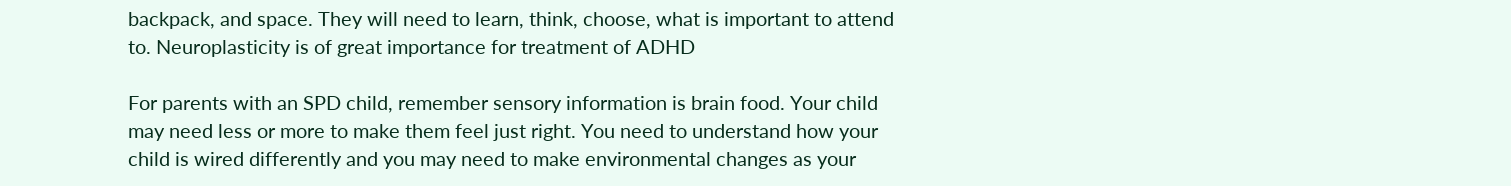backpack, and space. They will need to learn, think, choose, what is important to attend to. Neuroplasticity is of great importance for treatment of ADHD

For parents with an SPD child, remember sensory information is brain food. Your child may need less or more to make them feel just right. You need to understand how your child is wired differently and you may need to make environmental changes as your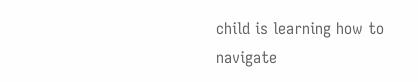child is learning how to navigate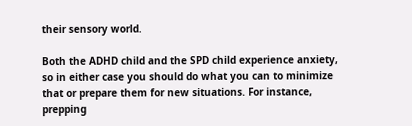their sensory world.

Both the ADHD child and the SPD child experience anxiety, so in either case you should do what you can to minimize that or prepare them for new situations. For instance, prepping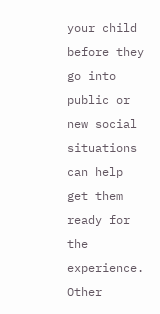your child before they go into public or new social situations can help get them ready for the experience. Other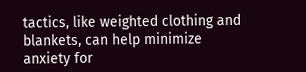tactics, like weighted clothing and blankets, can help minimize anxiety for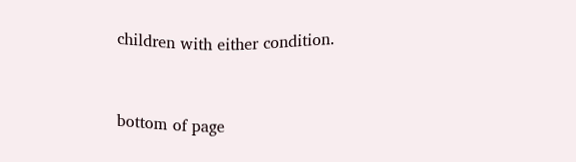children with either condition.


bottom of page